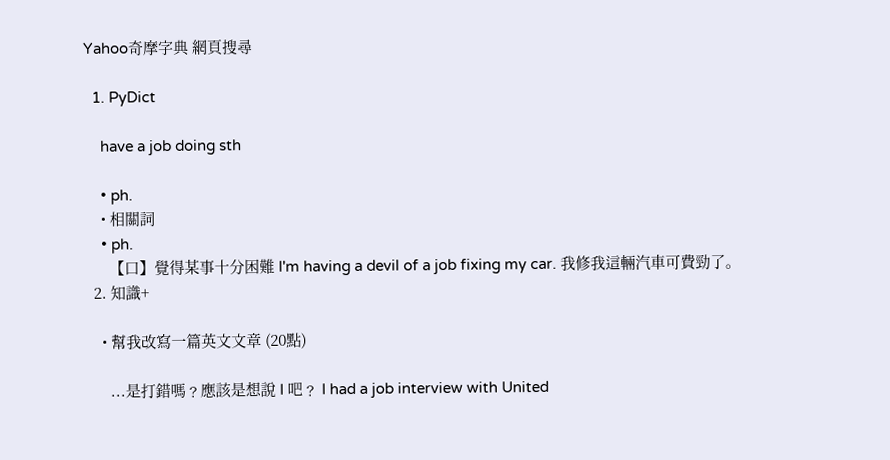Yahoo奇摩字典 網頁搜尋

  1. PyDict

    have a job doing sth

    • ph.
    • 相關詞
    • ph.
      【口】覺得某事十分困難 I'm having a devil of a job fixing my car. 我修我這輛汽車可費勁了。
  2. 知識+

    • 幫我改寫一篇英文文章 (20點)

      ...是打錯嗎﹖應該是想說 I 吧﹖ I had a job interview with United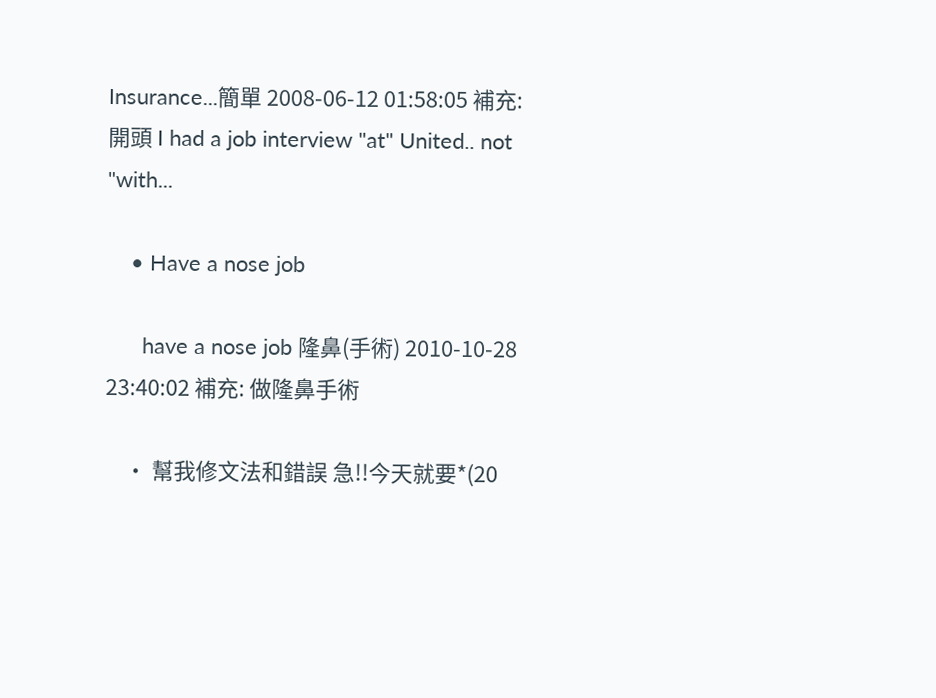Insurance...簡單 2008-06-12 01:58:05 補充: 開頭 I had a job interview "at" United.. not "with...

    • Have a nose job

      have a nose job 隆鼻(手術) 2010-10-28 23:40:02 補充: 做隆鼻手術

    • 幫我修文法和錯誤 急!!今天就要*(20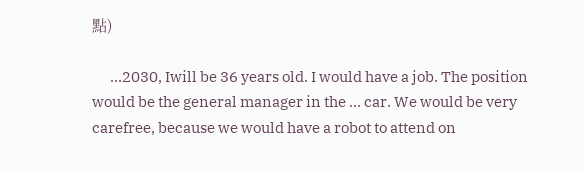點)

      ...2030, Iwill be 36 years old. I would have a job. The position would be the general manager in the ... car. We would be very carefree, because we would have a robot to attend on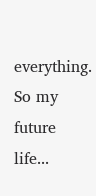everything. So my future life...